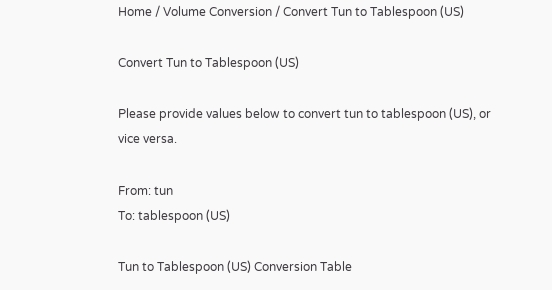Home / Volume Conversion / Convert Tun to Tablespoon (US)

Convert Tun to Tablespoon (US)

Please provide values below to convert tun to tablespoon (US), or vice versa.

From: tun
To: tablespoon (US)

Tun to Tablespoon (US) Conversion Table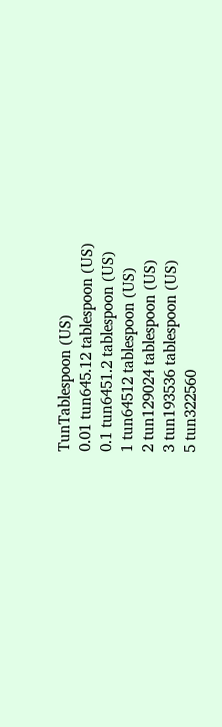TunTablespoon (US)
0.01 tun645.12 tablespoon (US)
0.1 tun6451.2 tablespoon (US)
1 tun64512 tablespoon (US)
2 tun129024 tablespoon (US)
3 tun193536 tablespoon (US)
5 tun322560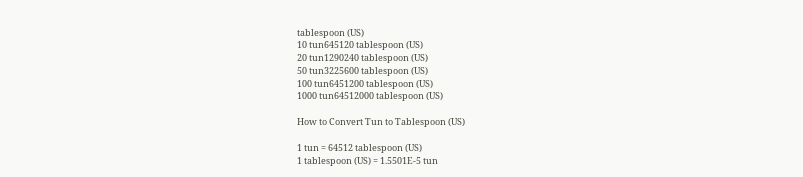tablespoon (US)
10 tun645120 tablespoon (US)
20 tun1290240 tablespoon (US)
50 tun3225600 tablespoon (US)
100 tun6451200 tablespoon (US)
1000 tun64512000 tablespoon (US)

How to Convert Tun to Tablespoon (US)

1 tun = 64512 tablespoon (US)
1 tablespoon (US) = 1.5501E-5 tun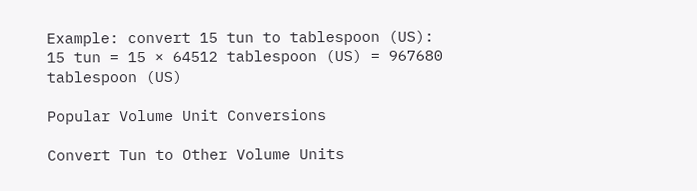Example: convert 15 tun to tablespoon (US):
15 tun = 15 × 64512 tablespoon (US) = 967680 tablespoon (US)

Popular Volume Unit Conversions

Convert Tun to Other Volume Units